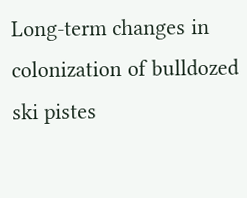Long-term changes in colonization of bulldozed ski pistes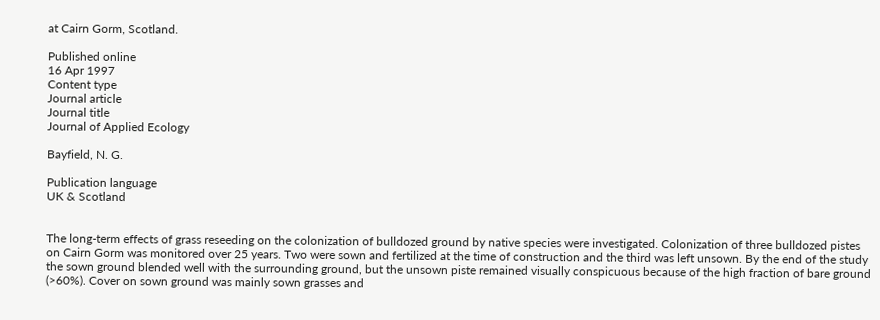at Cairn Gorm, Scotland.

Published online
16 Apr 1997
Content type
Journal article
Journal title
Journal of Applied Ecology

Bayfield, N. G.

Publication language
UK & Scotland


The long-term effects of grass reseeding on the colonization of bulldozed ground by native species were investigated. Colonization of three bulldozed pistes on Cairn Gorm was monitored over 25 years. Two were sown and fertilized at the time of construction and the third was left unsown. By the end of the study the sown ground blended well with the surrounding ground, but the unsown piste remained visually conspicuous because of the high fraction of bare ground (>60%). Cover on sown ground was mainly sown grasses and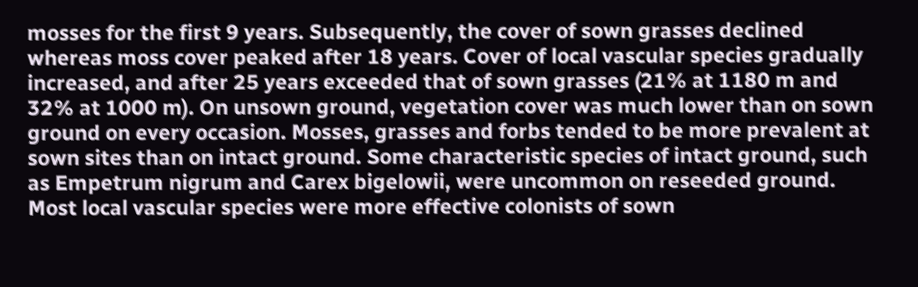mosses for the first 9 years. Subsequently, the cover of sown grasses declined whereas moss cover peaked after 18 years. Cover of local vascular species gradually increased, and after 25 years exceeded that of sown grasses (21% at 1180 m and 32% at 1000 m). On unsown ground, vegetation cover was much lower than on sown ground on every occasion. Mosses, grasses and forbs tended to be more prevalent at sown sites than on intact ground. Some characteristic species of intact ground, such as Empetrum nigrum and Carex bigelowii, were uncommon on reseeded ground. Most local vascular species were more effective colonists of sown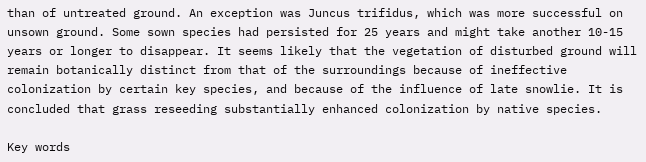than of untreated ground. An exception was Juncus trifidus, which was more successful on unsown ground. Some sown species had persisted for 25 years and might take another 10-15 years or longer to disappear. It seems likely that the vegetation of disturbed ground will remain botanically distinct from that of the surroundings because of ineffective colonization by certain key species, and because of the influence of late snowlie. It is concluded that grass reseeding substantially enhanced colonization by native species.

Key words